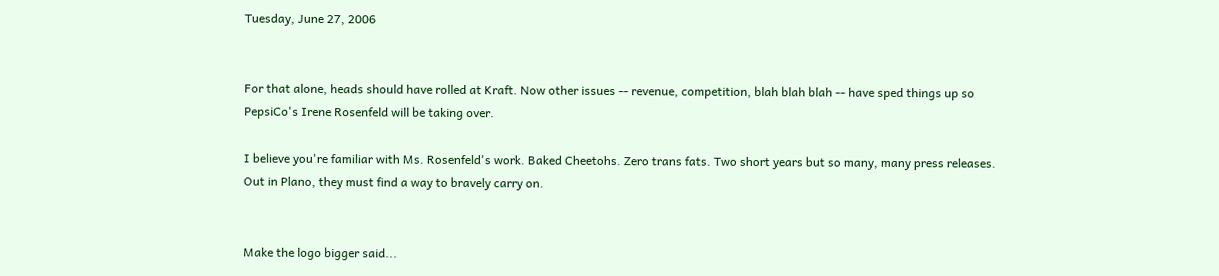Tuesday, June 27, 2006


For that alone, heads should have rolled at Kraft. Now other issues -- revenue, competition, blah blah blah -- have sped things up so PepsiCo's Irene Rosenfeld will be taking over.

I believe you're familiar with Ms. Rosenfeld's work. Baked Cheetohs. Zero trans fats. Two short years but so many, many press releases. Out in Plano, they must find a way to bravely carry on.


Make the logo bigger said...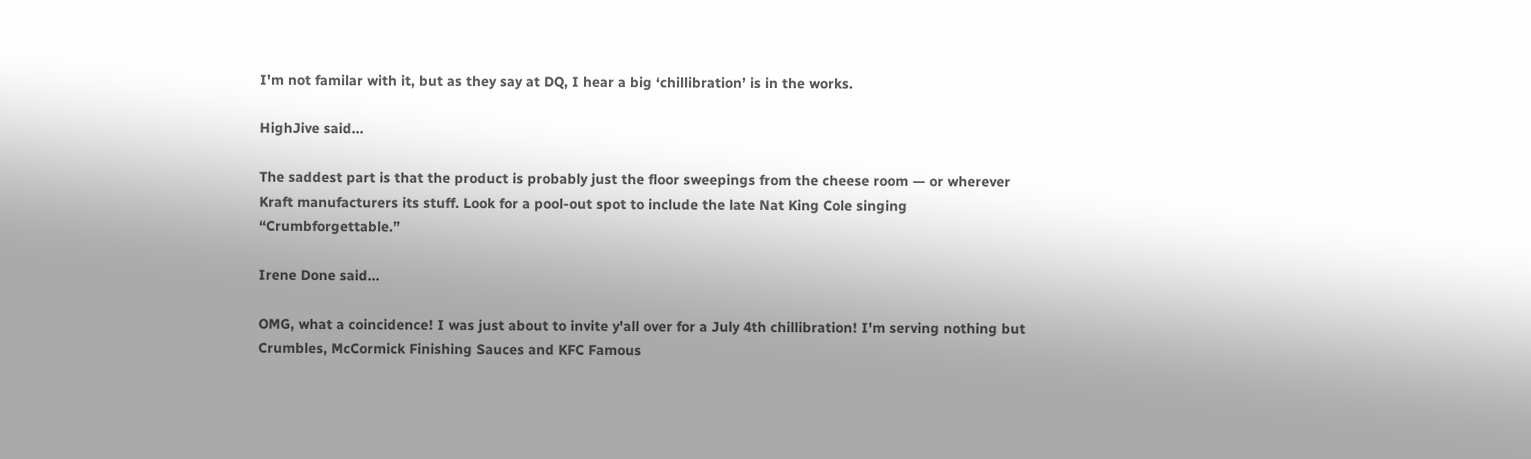I'm not familar with it, but as they say at DQ, I hear a big ‘chillibration’ is in the works.

HighJive said...

The saddest part is that the product is probably just the floor sweepings from the cheese room — or wherever Kraft manufacturers its stuff. Look for a pool-out spot to include the late Nat King Cole singing “Crumbforgettable.”

Irene Done said...

OMG, what a coincidence! I was just about to invite y'all over for a July 4th chillibration! I'm serving nothing but Crumbles, McCormick Finishing Sauces and KFC Famous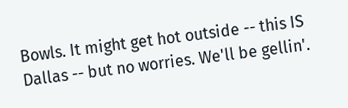Bowls. It might get hot outside -- this IS Dallas -- but no worries. We'll be gellin'.